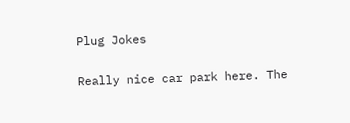Plug Jokes

Really nice car park here. The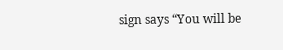sign says “You will be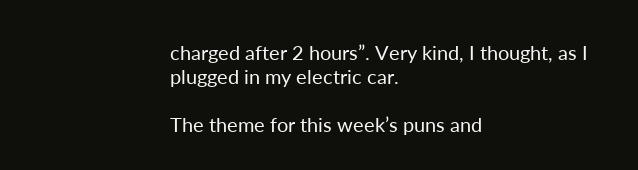charged after 2 hours”. Very kind, I thought, as I plugged in my electric car.

The theme for this week’s puns and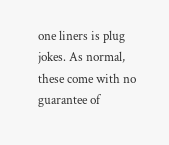one liners is plug jokes. As normal, these come with no guarantee of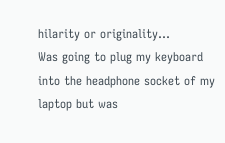hilarity or originality…       Was going to plug my keyboard into the headphone socket of my laptop but was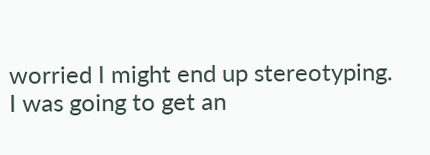worried I might end up stereotyping. I was going to get an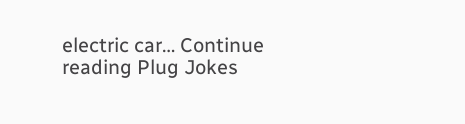electric car… Continue reading Plug Jokes